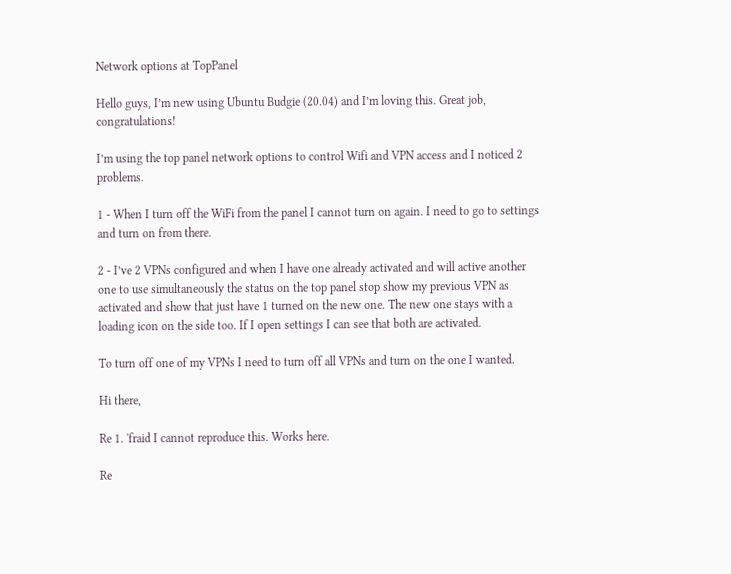Network options at TopPanel

Hello guys, I’m new using Ubuntu Budgie (20.04) and I’m loving this. Great job, congratulations!

I’m using the top panel network options to control Wifi and VPN access and I noticed 2 problems.

1 - When I turn off the WiFi from the panel I cannot turn on again. I need to go to settings and turn on from there.

2 - I’ve 2 VPNs configured and when I have one already activated and will active another one to use simultaneously the status on the top panel stop show my previous VPN as activated and show that just have 1 turned on the new one. The new one stays with a loading icon on the side too. If I open settings I can see that both are activated.

To turn off one of my VPNs I need to turn off all VPNs and turn on the one I wanted.

Hi there,

Re 1. 'fraid I cannot reproduce this. Works here.

Re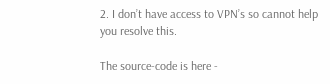2. I don’t have access to VPN’s so cannot help you resolve this.

The source-code is here -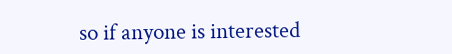so if anyone is interested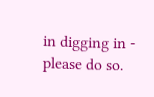in digging in - please do so.